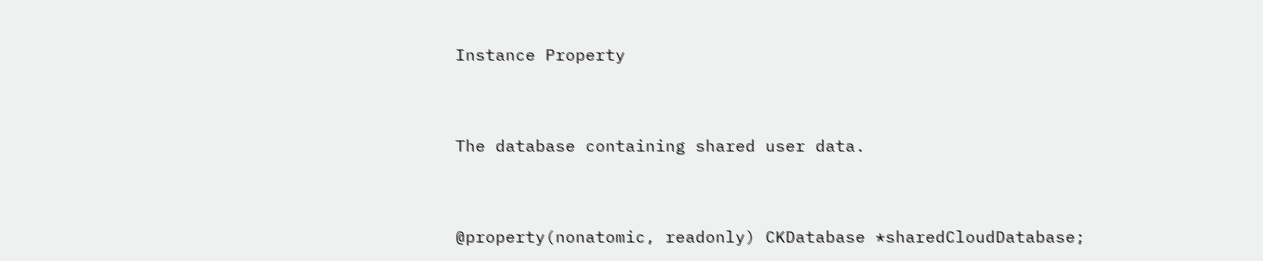Instance Property


The database containing shared user data.


@property(nonatomic, readonly) CKDatabase *sharedCloudDatabase;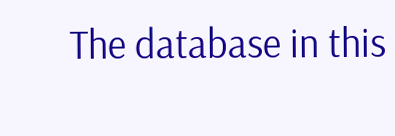The database in this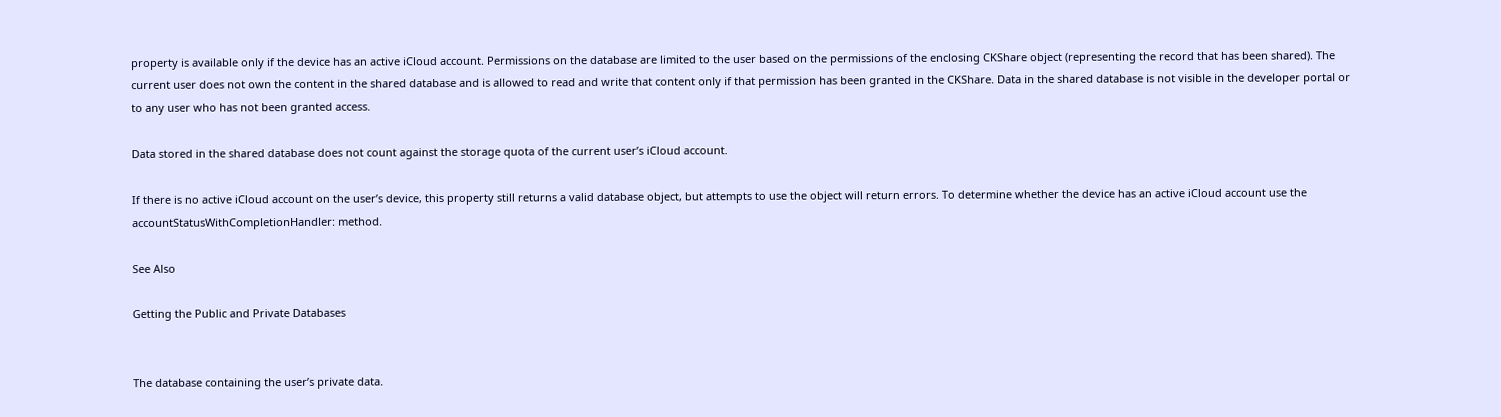property is available only if the device has an active iCloud account. Permissions on the database are limited to the user based on the permissions of the enclosing CKShare object (representing the record that has been shared). The current user does not own the content in the shared database and is allowed to read and write that content only if that permission has been granted in the CKShare. Data in the shared database is not visible in the developer portal or to any user who has not been granted access.

Data stored in the shared database does not count against the storage quota of the current user’s iCloud account.

If there is no active iCloud account on the user’s device, this property still returns a valid database object, but attempts to use the object will return errors. To determine whether the device has an active iCloud account use the accountStatusWithCompletionHandler: method.

See Also

Getting the Public and Private Databases


The database containing the user’s private data.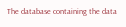The database containing the data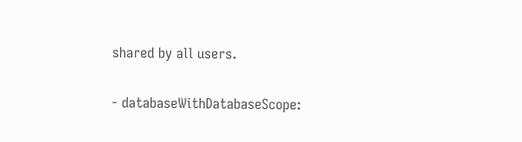shared by all users.

- databaseWithDatabaseScope: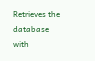Retrieves the database with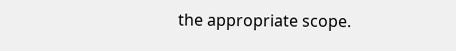the appropriate scope.